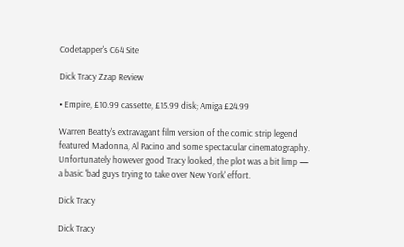Codetapper's C64 Site

Dick Tracy Zzap Review

• Empire, £10.99 cassette, £15.99 disk; Amiga £24.99

Warren Beatty's extravagant film version of the comic strip legend featured Madonna, Al Pacino and some spectacular cinematography. Unfortunately however good Tracy looked, the plot was a bit limp — a basic 'bad guys trying to take over New York' effort.

Dick Tracy

Dick Tracy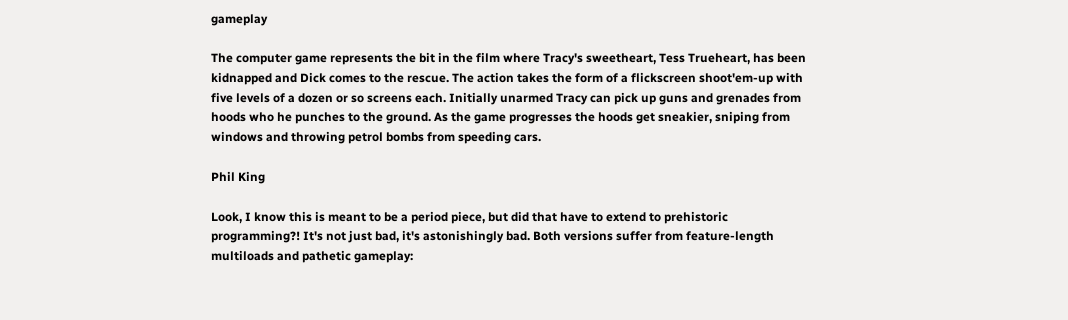gameplay

The computer game represents the bit in the film where Tracy's sweetheart, Tess Trueheart, has been kidnapped and Dick comes to the rescue. The action takes the form of a flickscreen shoot'em-up with five levels of a dozen or so screens each. Initially unarmed Tracy can pick up guns and grenades from hoods who he punches to the ground. As the game progresses the hoods get sneakier, sniping from windows and throwing petrol bombs from speeding cars.

Phil King

Look, I know this is meant to be a period piece, but did that have to extend to prehistoric programming?! It's not just bad, it's astonishingly bad. Both versions suffer from feature-length multiloads and pathetic gameplay: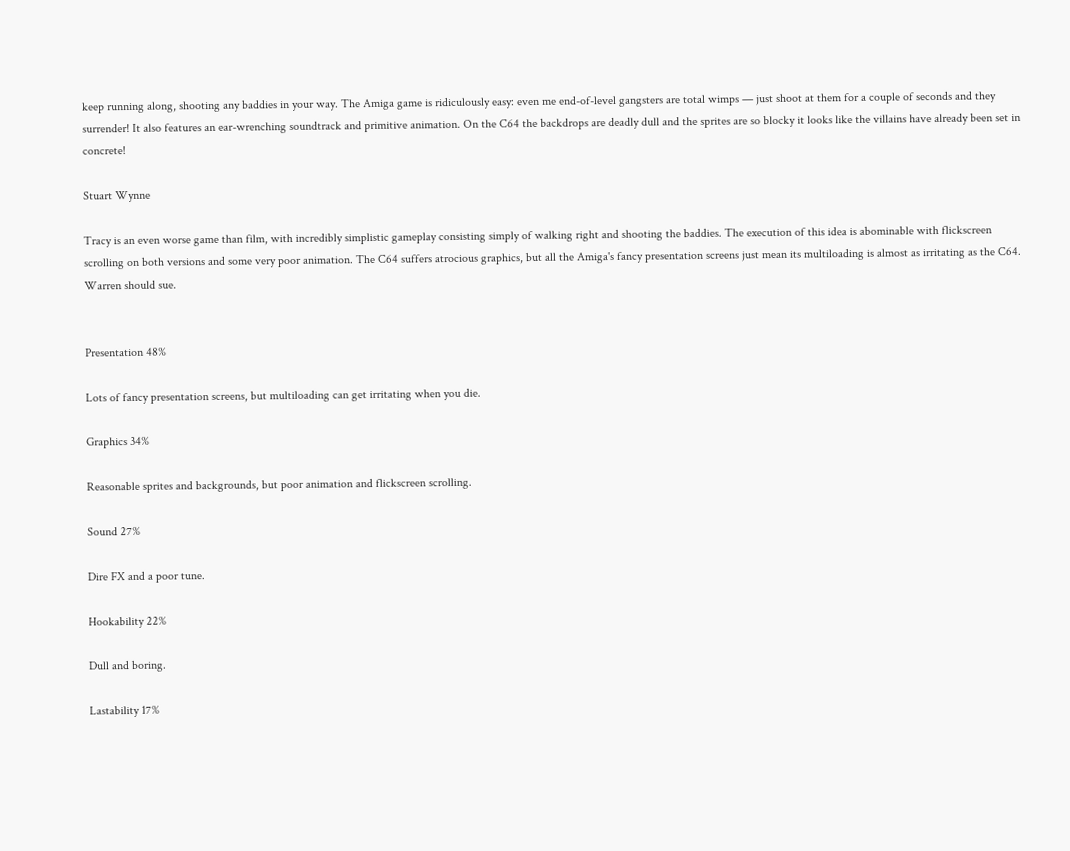keep running along, shooting any baddies in your way. The Amiga game is ridiculously easy: even me end-of-level gangsters are total wimps — just shoot at them for a couple of seconds and they surrender! It also features an ear-wrenching soundtrack and primitive animation. On the C64 the backdrops are deadly dull and the sprites are so blocky it looks like the villains have already been set in concrete!

Stuart Wynne

Tracy is an even worse game than film, with incredibly simplistic gameplay consisting simply of walking right and shooting the baddies. The execution of this idea is abominable with flickscreen scrolling on both versions and some very poor animation. The C64 suffers atrocious graphics, but all the Amiga's fancy presentation screens just mean its multiloading is almost as irritating as the C64. Warren should sue.


Presentation 48%

Lots of fancy presentation screens, but multiloading can get irritating when you die.

Graphics 34%

Reasonable sprites and backgrounds, but poor animation and flickscreen scrolling.

Sound 27%

Dire FX and a poor tune.

Hookability 22%

Dull and boring.

Lastability 17%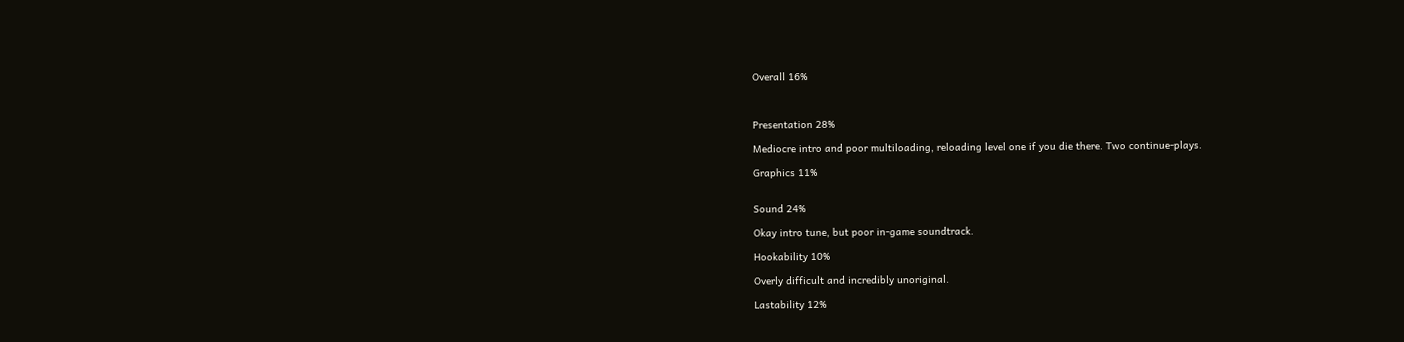Overall 16%



Presentation 28%

Mediocre intro and poor multiloading, reloading level one if you die there. Two continue-plays.

Graphics 11%


Sound 24%

Okay intro tune, but poor in-game soundtrack.

Hookability 10%

Overly difficult and incredibly unoriginal.

Lastability 12%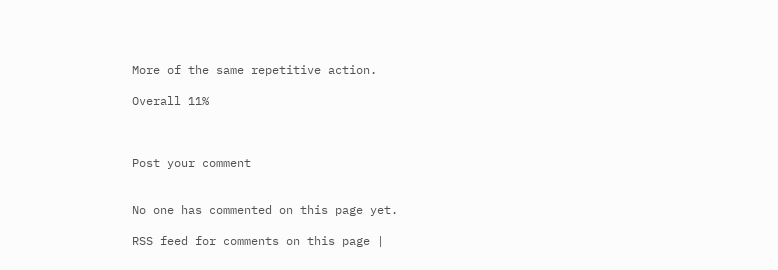More of the same repetitive action.

Overall 11%



Post your comment


No one has commented on this page yet.

RSS feed for comments on this page |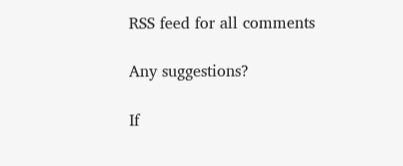RSS feed for all comments

Any suggestions?

If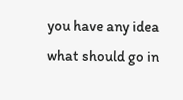you have any idea what should go in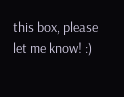this box, please let me know! :)